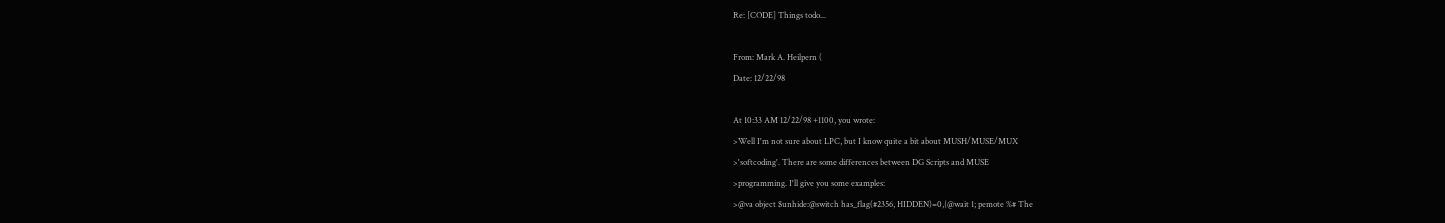Re: [CODE] Things todo...

From: Mark A. Heilpern (
Date: 12/22/98

At 10:33 AM 12/22/98 +1100, you wrote:
>Well I'm not sure about LPC, but I know quite a bit about MUSH/MUSE/MUX
>'softcoding'. There are some differences between DG Scripts and MUSE
>programming. I'll give you some examples:
>@va object $unhide:@switch has_flag(#2356, HIDDEN)=0,{@wait 1; pemote %# The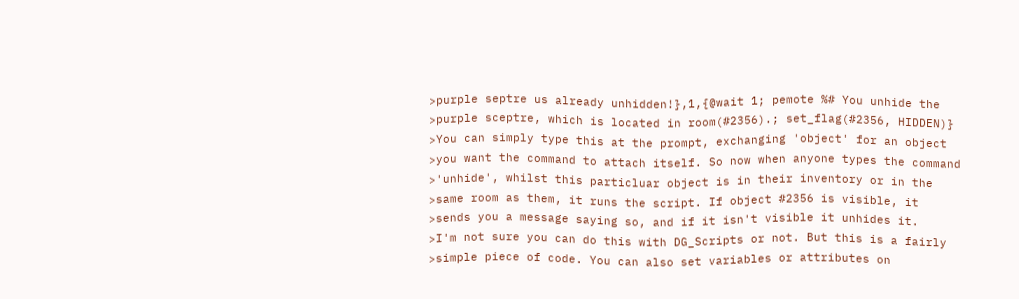>purple septre us already unhidden!},1,{@wait 1; pemote %# You unhide the
>purple sceptre, which is located in room(#2356).; set_flag(#2356, HIDDEN)}
>You can simply type this at the prompt, exchanging 'object' for an object
>you want the command to attach itself. So now when anyone types the command
>'unhide', whilst this particluar object is in their inventory or in the
>same room as them, it runs the script. If object #2356 is visible, it
>sends you a message saying so, and if it isn't visible it unhides it.
>I'm not sure you can do this with DG_Scripts or not. But this is a fairly
>simple piece of code. You can also set variables or attributes on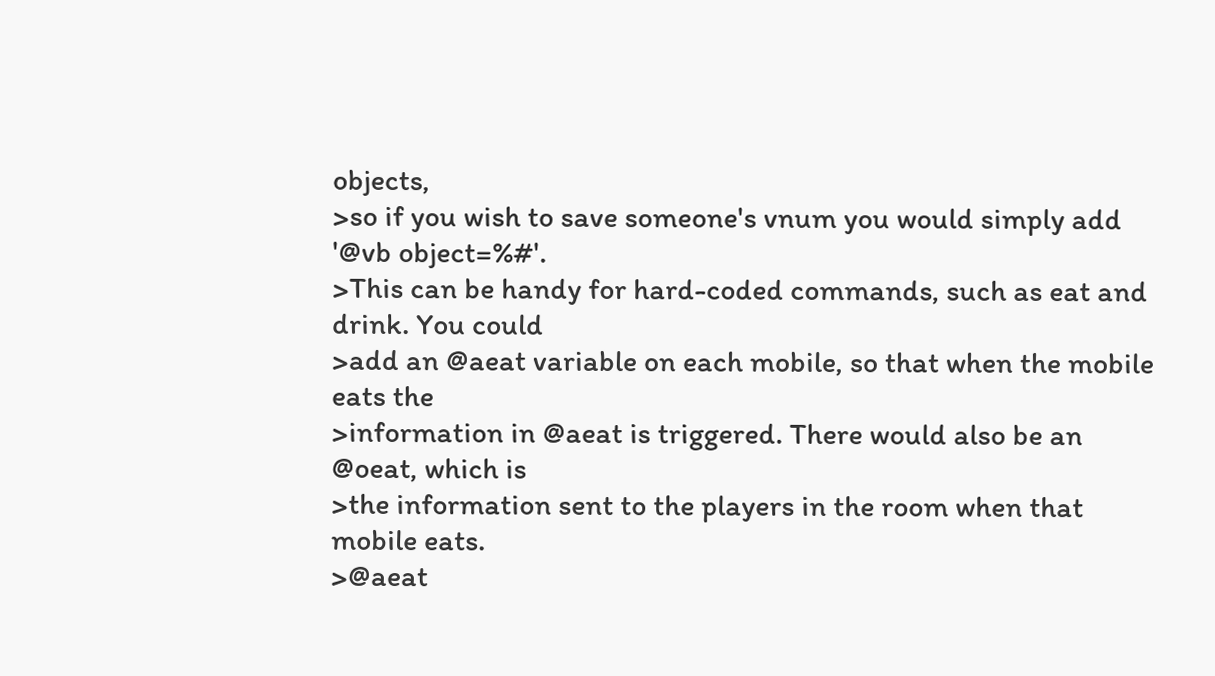objects,
>so if you wish to save someone's vnum you would simply add '@vb object=%#'.
>This can be handy for hard-coded commands, such as eat and drink. You could
>add an @aeat variable on each mobile, so that when the mobile eats the
>information in @aeat is triggered. There would also be an @oeat, which is
>the information sent to the players in the room when that mobile eats.
>@aeat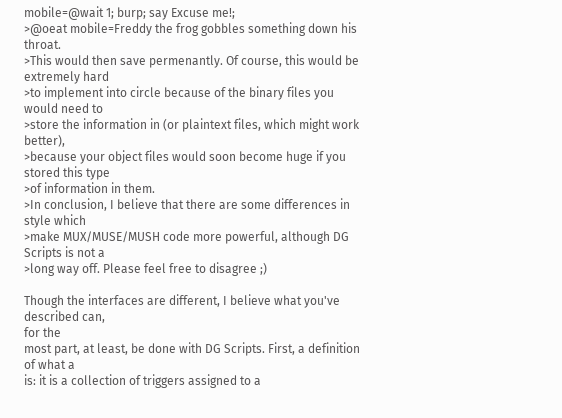mobile=@wait 1; burp; say Excuse me!;
>@oeat mobile=Freddy the frog gobbles something down his throat.
>This would then save permenantly. Of course, this would be extremely hard
>to implement into circle because of the binary files you would need to
>store the information in (or plaintext files, which might work better),
>because your object files would soon become huge if you stored this type
>of information in them.
>In conclusion, I believe that there are some differences in style which
>make MUX/MUSE/MUSH code more powerful, although DG Scripts is not a
>long way off. Please feel free to disagree ;)

Though the interfaces are different, I believe what you've described can,
for the
most part, at least, be done with DG Scripts. First, a definition of what a
is: it is a collection of triggers assigned to a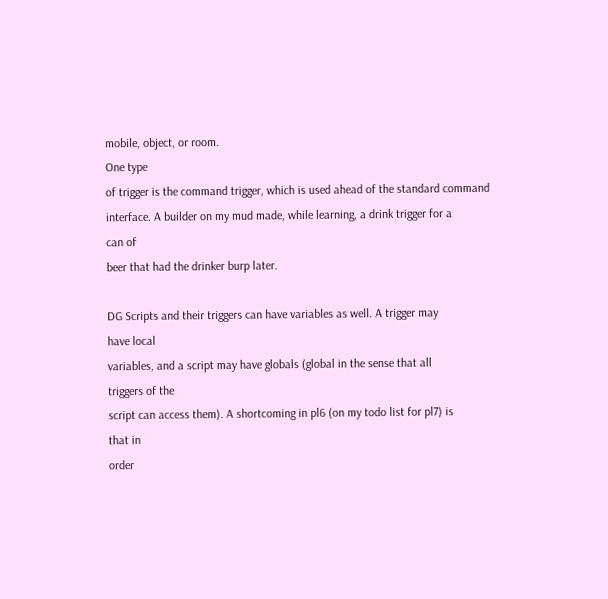mobile, object, or room.
One type
of trigger is the command trigger, which is used ahead of the standard command
interface. A builder on my mud made, while learning, a drink trigger for a
can of
beer that had the drinker burp later.

DG Scripts and their triggers can have variables as well. A trigger may
have local
variables, and a script may have globals (global in the sense that all
triggers of the
script can access them). A shortcoming in pl6 (on my todo list for pl7) is
that in
order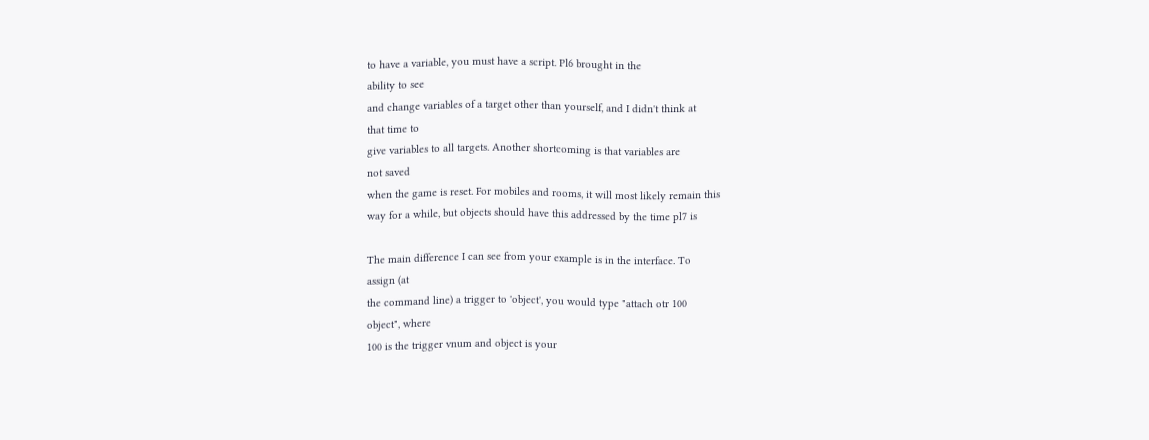to have a variable, you must have a script. Pl6 brought in the
ability to see
and change variables of a target other than yourself, and I didn't think at
that time to
give variables to all targets. Another shortcoming is that variables are
not saved
when the game is reset. For mobiles and rooms, it will most likely remain this
way for a while, but objects should have this addressed by the time pl7 is

The main difference I can see from your example is in the interface. To
assign (at
the command line) a trigger to 'object', you would type "attach otr 100
object", where
100 is the trigger vnum and object is your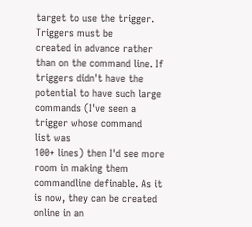target to use the trigger.
Triggers must be
created in advance rather than on the command line. If triggers didn't have the
potential to have such large commands (I've seen a trigger whose command
list was
100+ lines) then I'd see more room in making them commandline definable. As it
is now, they can be created online in an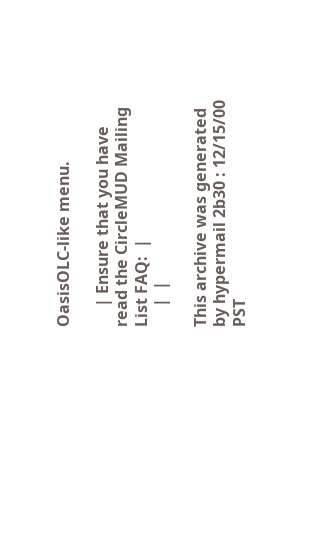OasisOLC-like menu.

     | Ensure that you have read the CircleMUD Mailing List FAQ:  |
     |  |

This archive was generated by hypermail 2b30 : 12/15/00 PST